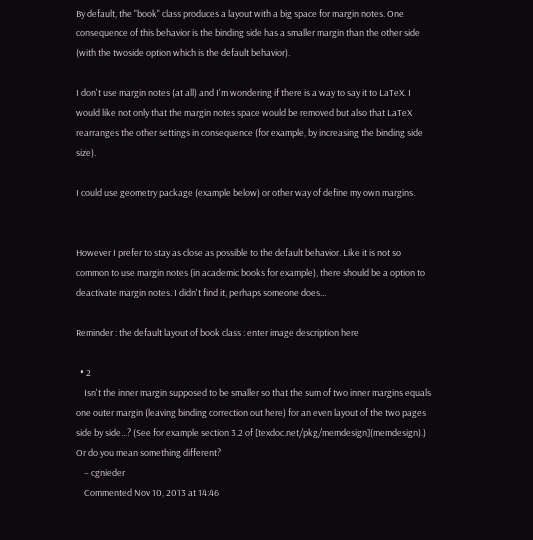By default, the "book" class produces a layout with a big space for margin notes. One consequence of this behavior is the binding side has a smaller margin than the other side (with the twoside option which is the default behavior).

I don't use margin notes (at all) and I'm wondering if there is a way to say it to LaTeX. I would like not only that the margin notes space would be removed but also that LaTeX rearranges the other settings in consequence (for example, by increasing the binding side size).

I could use geometry package (example below) or other way of define my own margins.


However I prefer to stay as close as possible to the default behavior. Like it is not so common to use margin notes (in academic books for example), there should be a option to deactivate margin notes. I didn't find it, perhaps someone does...

Reminder : the default layout of book class : enter image description here

  • 2
    Isn't the inner margin supposed to be smaller so that the sum of two inner margins equals one outer margin (leaving binding correction out here) for an even layout of the two pages side by side...? (See for example section 3.2 of [texdoc.net/pkg/memdesign](memdesign).) Or do you mean something different?
    – cgnieder
    Commented Nov 10, 2013 at 14:46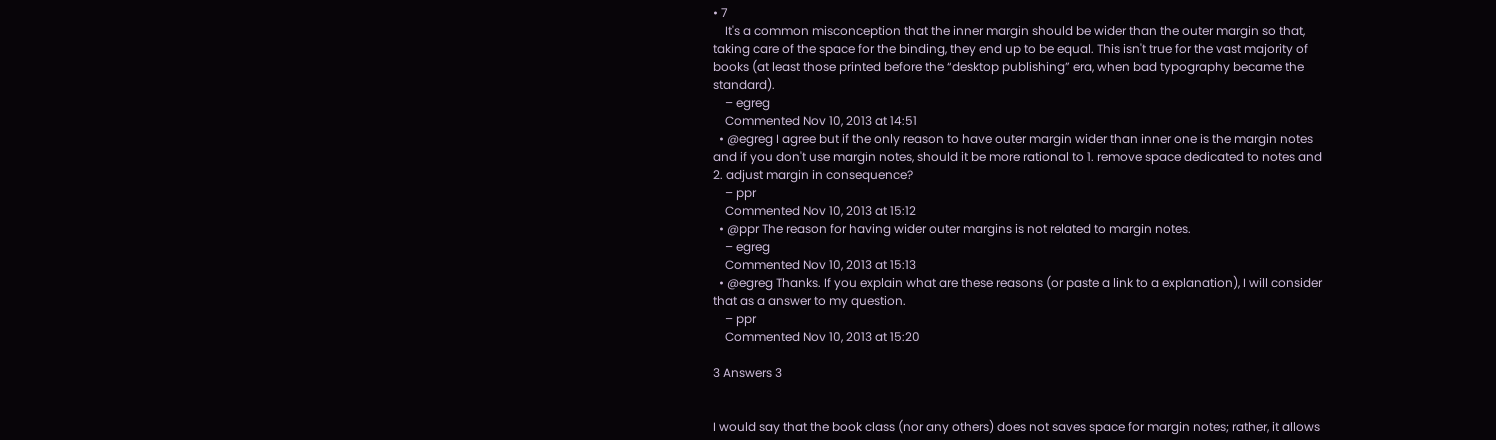• 7
    It's a common misconception that the inner margin should be wider than the outer margin so that, taking care of the space for the binding, they end up to be equal. This isn't true for the vast majority of books (at least those printed before the “desktop publishing” era, when bad typography became the standard).
    – egreg
    Commented Nov 10, 2013 at 14:51
  • @egreg I agree but if the only reason to have outer margin wider than inner one is the margin notes and if you don't use margin notes, should it be more rational to 1. remove space dedicated to notes and 2. adjust margin in consequence?
    – ppr
    Commented Nov 10, 2013 at 15:12
  • @ppr The reason for having wider outer margins is not related to margin notes.
    – egreg
    Commented Nov 10, 2013 at 15:13
  • @egreg Thanks. If you explain what are these reasons (or paste a link to a explanation), I will consider that as a answer to my question.
    – ppr
    Commented Nov 10, 2013 at 15:20

3 Answers 3


I would say that the book class (nor any others) does not saves space for margin notes; rather, it allows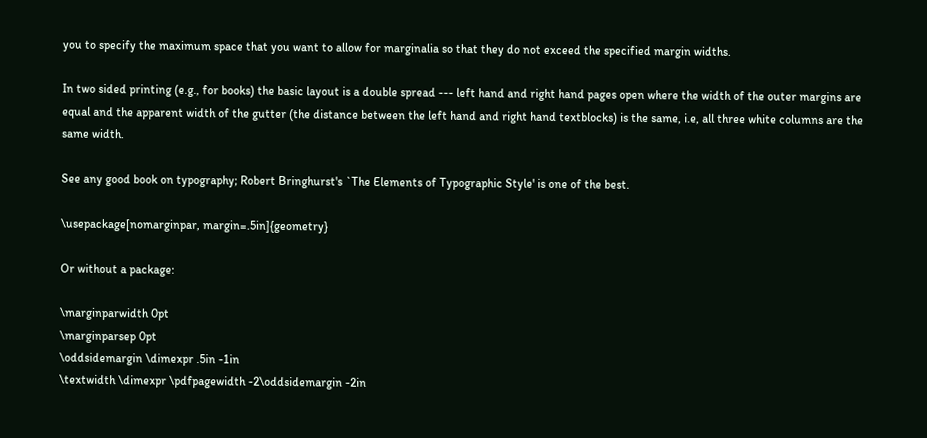you to specify the maximum space that you want to allow for marginalia so that they do not exceed the specified margin widths.

In two sided printing (e.g., for books) the basic layout is a double spread --- left hand and right hand pages open where the width of the outer margins are equal and the apparent width of the gutter (the distance between the left hand and right hand textblocks) is the same, i.e, all three white columns are the same width.

See any good book on typography; Robert Bringhurst's `The Elements of Typographic Style' is one of the best.

\usepackage[nomarginpar, margin=.5in]{geometry}

Or without a package:

\marginparwidth 0pt
\marginparsep 0pt
\oddsidemargin \dimexpr .5in -1in
\textwidth \dimexpr \pdfpagewidth -2\oddsidemargin -2in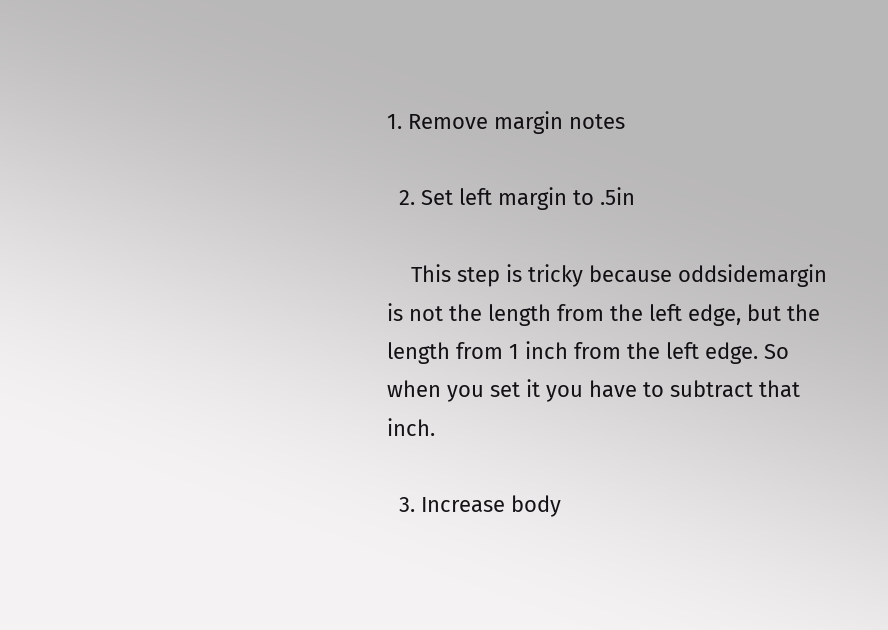1. Remove margin notes

  2. Set left margin to .5in

    This step is tricky because oddsidemargin is not the length from the left edge, but the length from 1 inch from the left edge. So when you set it you have to subtract that inch.

  3. Increase body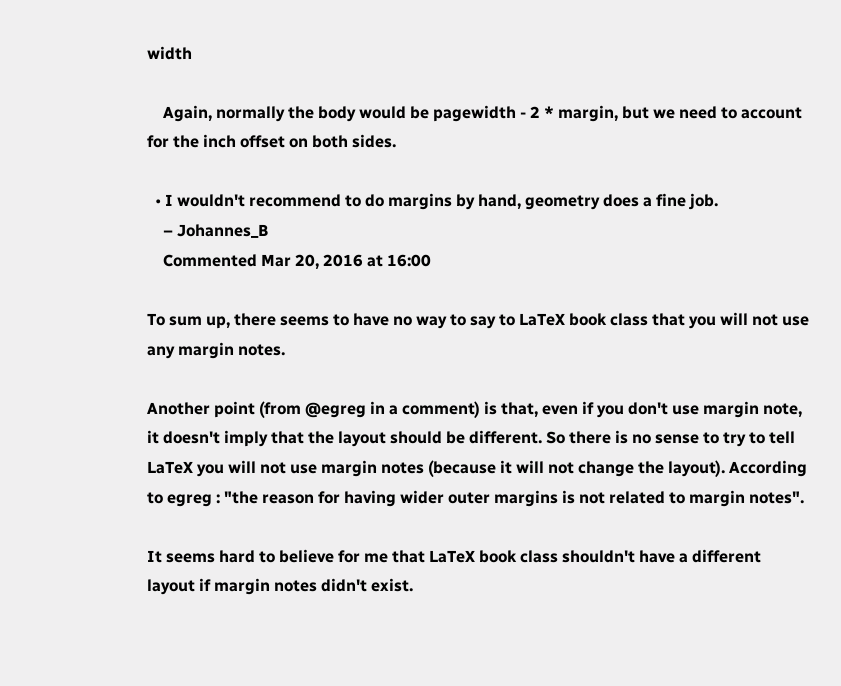width

    Again, normally the body would be pagewidth - 2 * margin, but we need to account for the inch offset on both sides.

  • I wouldn't recommend to do margins by hand, geometry does a fine job.
    – Johannes_B
    Commented Mar 20, 2016 at 16:00

To sum up, there seems to have no way to say to LaTeX book class that you will not use any margin notes.

Another point (from @egreg in a comment) is that, even if you don't use margin note, it doesn't imply that the layout should be different. So there is no sense to try to tell LaTeX you will not use margin notes (because it will not change the layout). According to egreg : "the reason for having wider outer margins is not related to margin notes".

It seems hard to believe for me that LaTeX book class shouldn't have a different layout if margin notes didn't exist.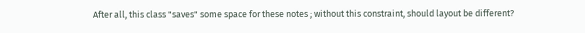After all, this class "saves" some space for these notes ; without this constraint, should layout be different?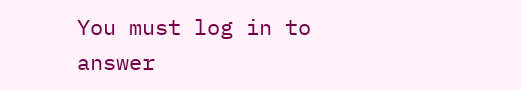You must log in to answer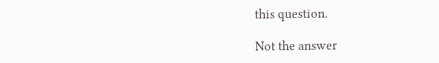this question.

Not the answer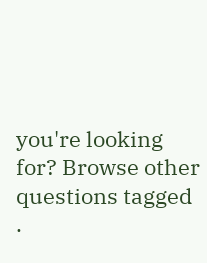you're looking for? Browse other questions tagged .